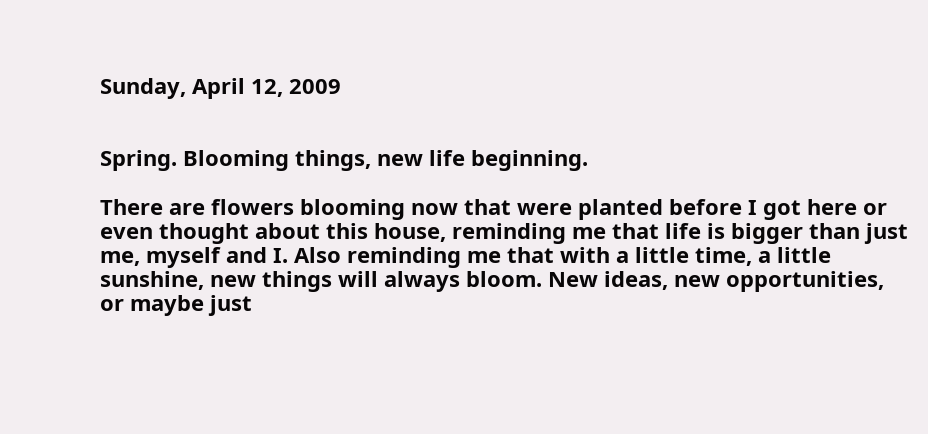Sunday, April 12, 2009


Spring. Blooming things, new life beginning.

There are flowers blooming now that were planted before I got here or even thought about this house, reminding me that life is bigger than just me, myself and I. Also reminding me that with a little time, a little sunshine, new things will always bloom. New ideas, new opportunities, or maybe just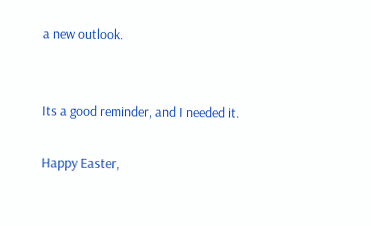a new outlook.


Its a good reminder, and I needed it.

Happy Easter,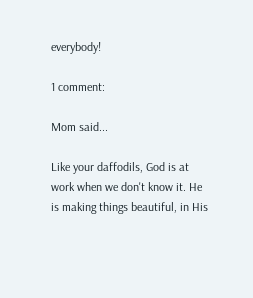everybody!

1 comment:

Mom said...

Like your daffodils, God is at work when we don't know it. He is making things beautiful, in His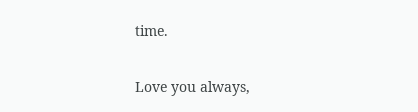time.

Love you always,